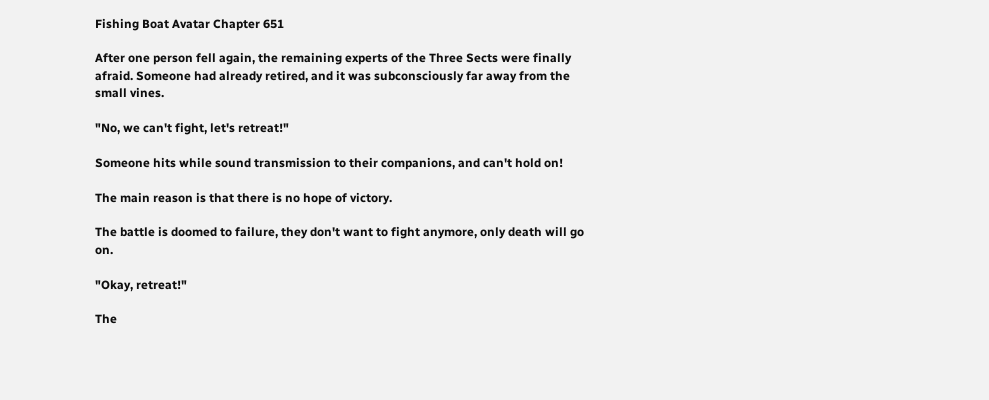Fishing Boat Avatar Chapter 651

After one person fell again, the remaining experts of the Three Sects were finally afraid. Someone had already retired, and it was subconsciously far away from the small vines.

"No, we can't fight, let's retreat!"

Someone hits while sound transmission to their companions, and can't hold on!

The main reason is that there is no hope of victory.

The battle is doomed to failure, they don't want to fight anymore, only death will go on.

"Okay, retreat!"

The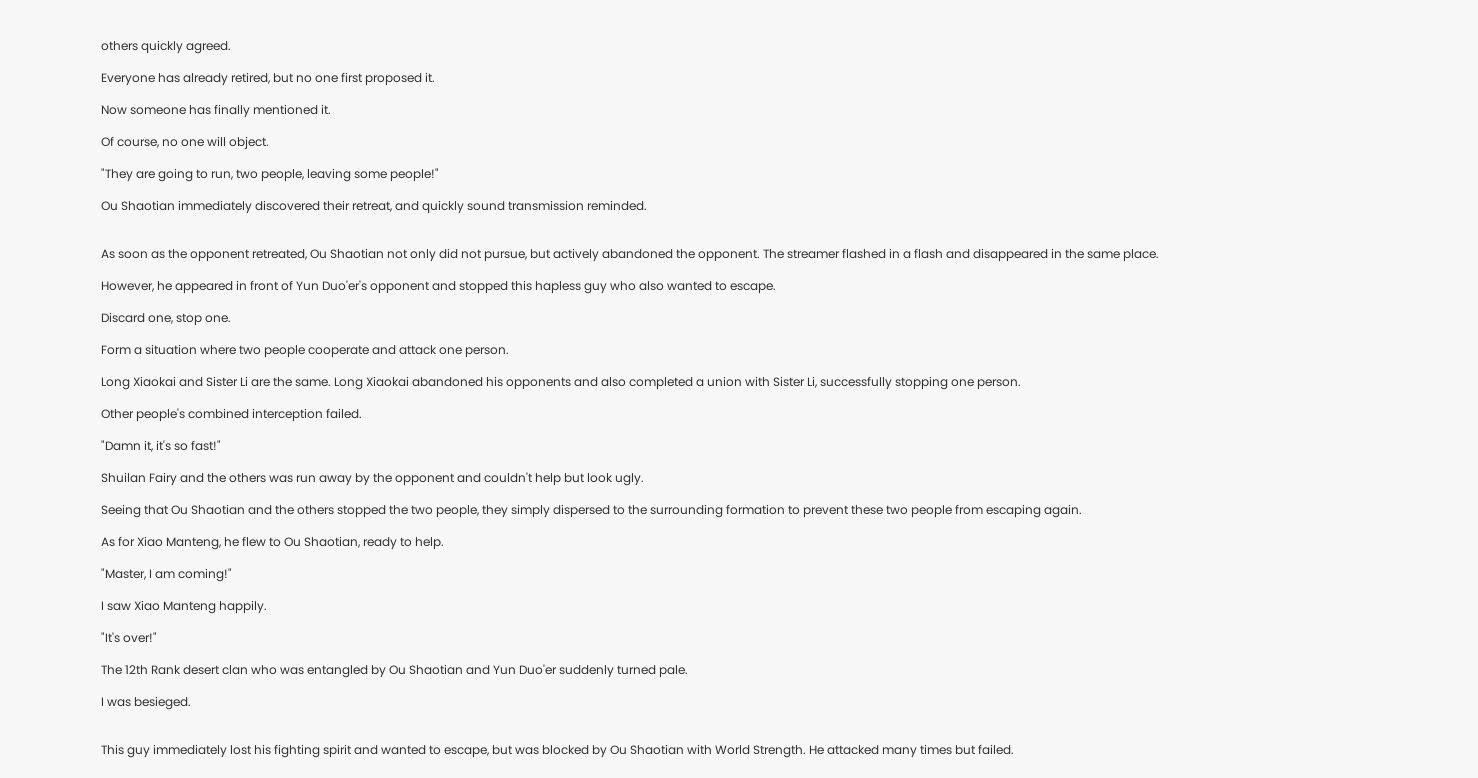others quickly agreed.

Everyone has already retired, but no one first proposed it.

Now someone has finally mentioned it.

Of course, no one will object.

"They are going to run, two people, leaving some people!"

Ou Shaotian immediately discovered their retreat, and quickly sound transmission reminded.


As soon as the opponent retreated, Ou Shaotian not only did not pursue, but actively abandoned the opponent. The streamer flashed in a flash and disappeared in the same place.

However, he appeared in front of Yun Duo'er's opponent and stopped this hapless guy who also wanted to escape.

Discard one, stop one.

Form a situation where two people cooperate and attack one person.

Long Xiaokai and Sister Li are the same. Long Xiaokai abandoned his opponents and also completed a union with Sister Li, successfully stopping one person.

Other people's combined interception failed.

"Damn it, it's so fast!"

Shuilan Fairy and the others was run away by the opponent and couldn't help but look ugly.

Seeing that Ou Shaotian and the others stopped the two people, they simply dispersed to the surrounding formation to prevent these two people from escaping again.

As for Xiao Manteng, he flew to Ou Shaotian, ready to help.

"Master, I am coming!"

I saw Xiao Manteng happily.

"It's over!"

The 12th Rank desert clan who was entangled by Ou Shaotian and Yun Duo'er suddenly turned pale.

I was besieged.


This guy immediately lost his fighting spirit and wanted to escape, but was blocked by Ou Shaotian with World Strength. He attacked many times but failed.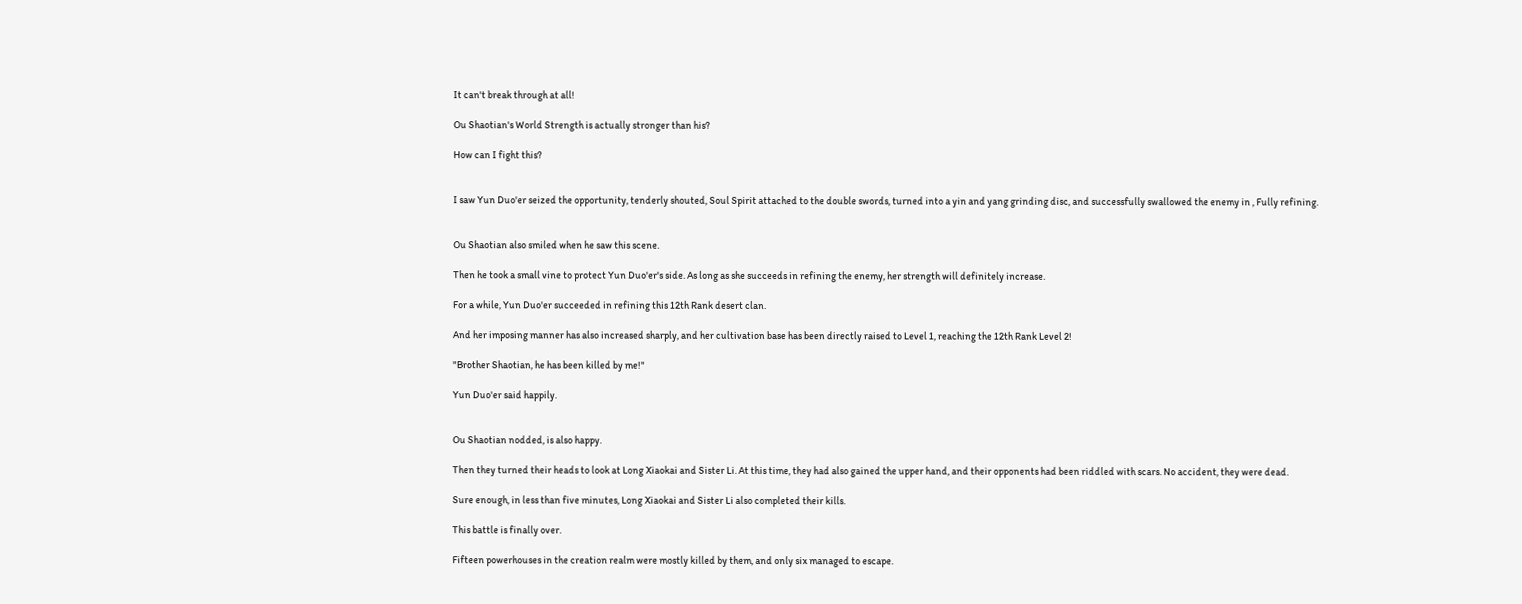It can't break through at all!

Ou Shaotian's World Strength is actually stronger than his?

How can I fight this?


I saw Yun Duo'er seized the opportunity, tenderly shouted, Soul Spirit attached to the double swords, turned into a yin and yang grinding disc, and successfully swallowed the enemy in , Fully refining.


Ou Shaotian also smiled when he saw this scene.

Then he took a small vine to protect Yun Duo'er's side. As long as she succeeds in refining the enemy, her strength will definitely increase.

For a while, Yun Duo'er succeeded in refining this 12th Rank desert clan.

And her imposing manner has also increased sharply, and her cultivation base has been directly raised to Level 1, reaching the 12th Rank Level 2!

"Brother Shaotian, he has been killed by me!"

Yun Duo'er said happily.


Ou Shaotian nodded, is also happy.

Then they turned their heads to look at Long Xiaokai and Sister Li. At this time, they had also gained the upper hand, and their opponents had been riddled with scars. No accident, they were dead.

Sure enough, in less than five minutes, Long Xiaokai and Sister Li also completed their kills.

This battle is finally over.

Fifteen powerhouses in the creation realm were mostly killed by them, and only six managed to escape.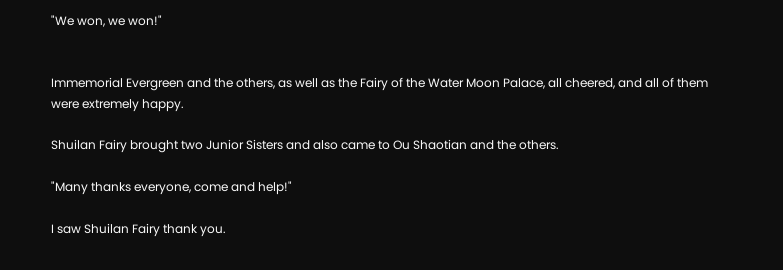"We won, we won!"


Immemorial Evergreen and the others, as well as the Fairy of the Water Moon Palace, all cheered, and all of them were extremely happy.

Shuilan Fairy brought two Junior Sisters and also came to Ou Shaotian and the others.

"Many thanks everyone, come and help!"

I saw Shuilan Fairy thank you.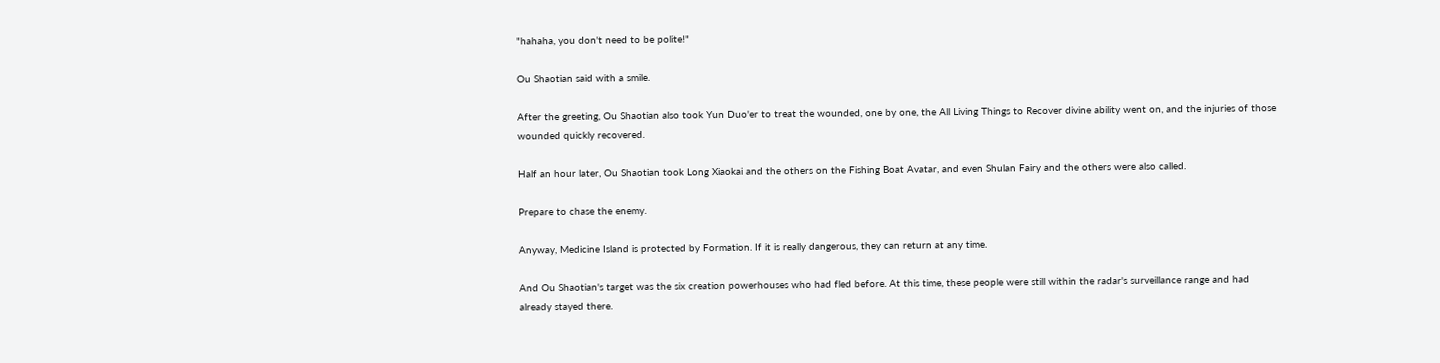"hahaha, you don't need to be polite!"

Ou Shaotian said with a smile.

After the greeting, Ou Shaotian also took Yun Duo'er to treat the wounded, one by one, the All Living Things to Recover divine ability went on, and the injuries of those wounded quickly recovered.

Half an hour later, Ou Shaotian took Long Xiaokai and the others on the Fishing Boat Avatar, and even Shulan Fairy and the others were also called.

Prepare to chase the enemy.

Anyway, Medicine Island is protected by Formation. If it is really dangerous, they can return at any time.

And Ou Shaotian's target was the six creation powerhouses who had fled before. At this time, these people were still within the radar's surveillance range and had already stayed there.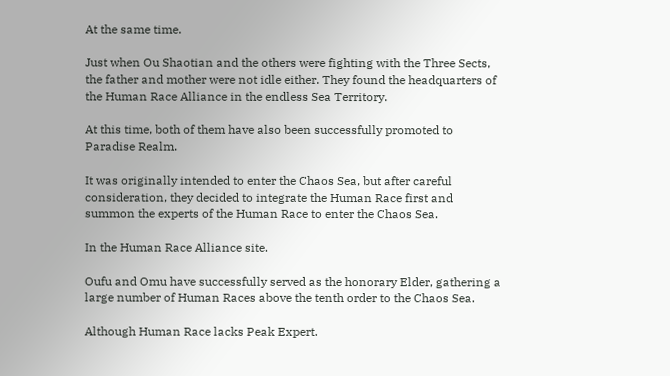At the same time.

Just when Ou Shaotian and the others were fighting with the Three Sects, the father and mother were not idle either. They found the headquarters of the Human Race Alliance in the endless Sea Territory.

At this time, both of them have also been successfully promoted to Paradise Realm.

It was originally intended to enter the Chaos Sea, but after careful consideration, they decided to integrate the Human Race first and summon the experts of the Human Race to enter the Chaos Sea.

In the Human Race Alliance site.

Oufu and Omu have successfully served as the honorary Elder, gathering a large number of Human Races above the tenth order to the Chaos Sea.

Although Human Race lacks Peak Expert.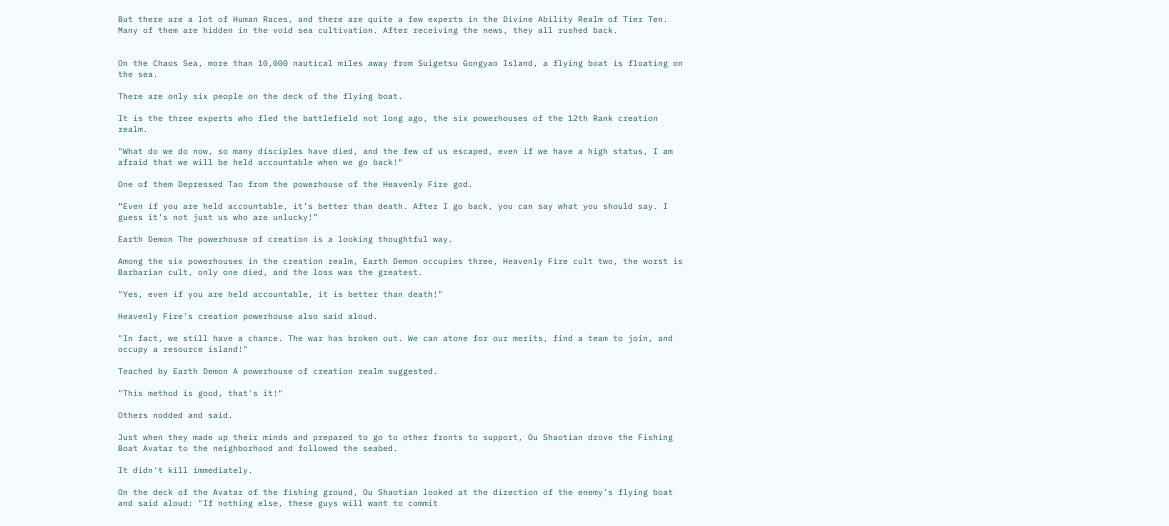But there are a lot of Human Races, and there are quite a few experts in the Divine Ability Realm of Tier Ten. Many of them are hidden in the void sea cultivation. After receiving the news, they all rushed back.


On the Chaos Sea, more than 10,000 nautical miles away from Suigetsu Gongyao Island, a flying boat is floating on the sea.

There are only six people on the deck of the flying boat.

It is the three experts who fled the battlefield not long ago, the six powerhouses of the 12th Rank creation realm.

"What do we do now, so many dísciples have died, and the few of us escaped, even if we have a high status, I am afraid that we will be held accountable when we go back!"

One of them Depressed Tao from the powerhouse of the Heavenly Fire god.

“Even if you are held accountable, it’s better than death. After I go back, you can say what you should say. I guess it’s not just us who are unlucky!”

Earth Demon The powerhouse of creation is a looking thoughtful way.

Among the six powerhouses in the creation realm, Earth Demon occupies three, Heavenly Fire cult two, the worst is Barbarian cult, only one died, and the loss was the greatest.

"Yes, even if you are held accountable, it is better than death!"

Heavenly Fire's creation powerhouse also said aloud.

"In fact, we still have a chance. The war has broken out. We can atone for our merits, find a team to join, and occupy a resource island!"

Teached by Earth Demon A powerhouse of creation realm suggested.

"This method is good, that's it!"

Others nodded and said.

Just when they made up their minds and prepared to go to other fronts to support, Ou Shaotian drove the Fishing Boat Avatar to the neighborhood and followed the seabed.

It didn't kill immediately.

On the deck of the Avatar of the fishing ground, Ou Shaotian looked at the direction of the enemy’s flying boat and said aloud: "If nothing else, these guys will want to commit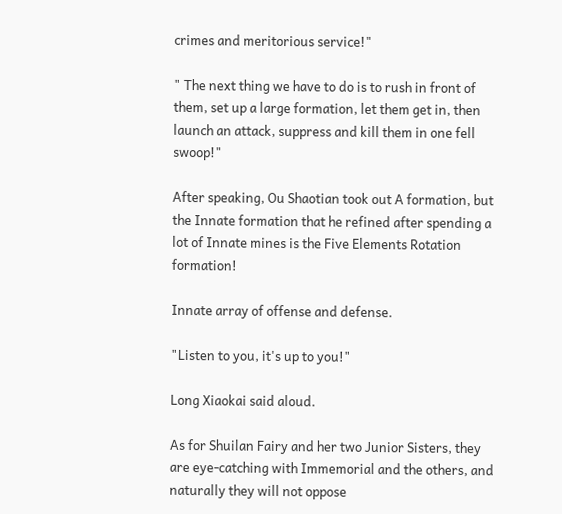crimes and meritorious service!"

" The next thing we have to do is to rush in front of them, set up a large formation, let them get in, then launch an attack, suppress and kill them in one fell swoop!"

After speaking, Ou Shaotian took out A formation, but the Innate formation that he refined after spending a lot of Innate mines is the Five Elements Rotation formation!

Innate array of offense and defense.

"Listen to you, it's up to you!"

Long Xiaokai said aloud.

As for Shuilan Fairy and her two Junior Sisters, they are eye-catching with Immemorial and the others, and naturally they will not oppose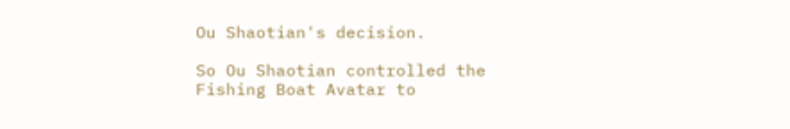Ou Shaotian's decision.

So Ou Shaotian controlled the Fishing Boat Avatar to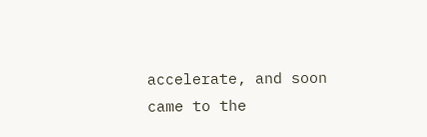accelerate, and soon came to the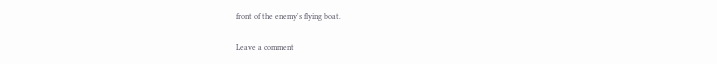front of the enemy's flying boat.

Leave a comment